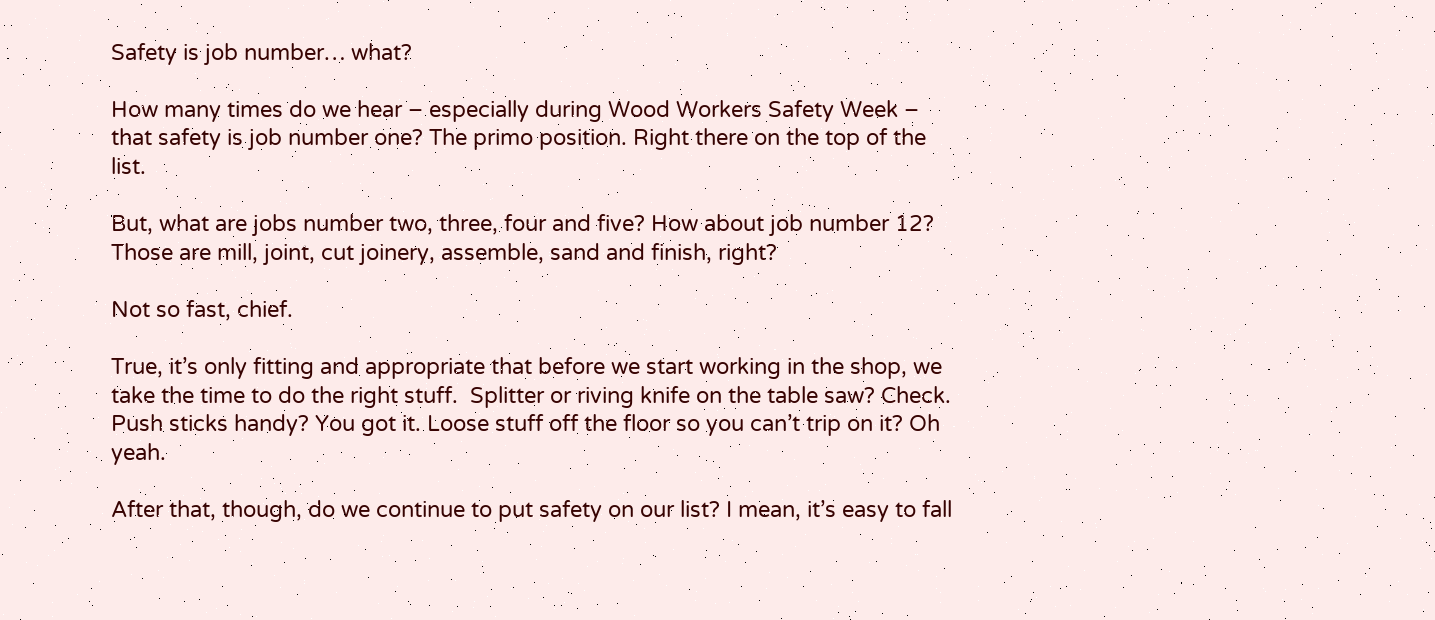Safety is job number… what?

How many times do we hear – especially during Wood Workers Safety Week – that safety is job number one? The primo position. Right there on the top of the list.

But, what are jobs number two, three, four and five? How about job number 12? Those are mill, joint, cut joinery, assemble, sand and finish, right?

Not so fast, chief.

True, it’s only fitting and appropriate that before we start working in the shop, we take the time to do the right stuff.  Splitter or riving knife on the table saw? Check. Push sticks handy? You got it. Loose stuff off the floor so you can’t trip on it? Oh yeah.

After that, though, do we continue to put safety on our list? I mean, it’s easy to fall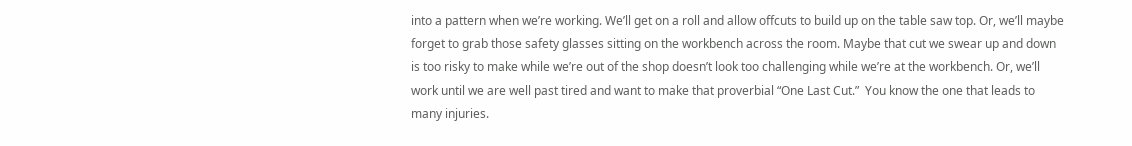into a pattern when we’re working. We’ll get on a roll and allow offcuts to build up on the table saw top. Or, we’ll maybe forget to grab those safety glasses sitting on the workbench across the room. Maybe that cut we swear up and down is too risky to make while we’re out of the shop doesn’t look too challenging while we’re at the workbench. Or, we’ll work until we are well past tired and want to make that proverbial “One Last Cut.”  You know the one that leads to many injuries.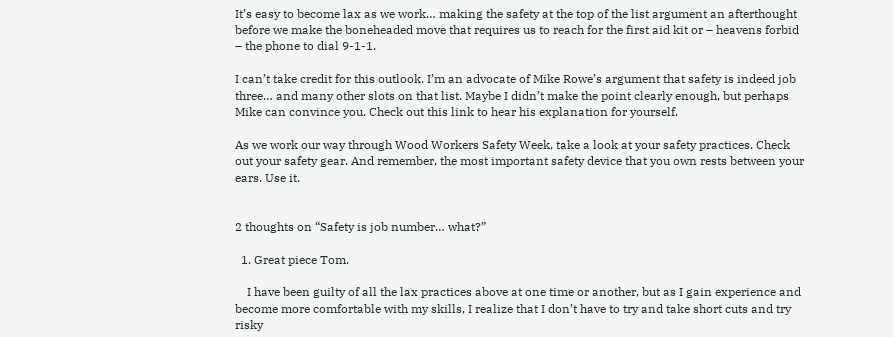It’s easy to become lax as we work… making the safety at the top of the list argument an afterthought before we make the boneheaded move that requires us to reach for the first aid kit or – heavens forbid – the phone to dial 9-1-1.

I can’t take credit for this outlook. I’m an advocate of Mike Rowe’s argument that safety is indeed job three… and many other slots on that list. Maybe I didn’t make the point clearly enough, but perhaps Mike can convince you. Check out this link to hear his explanation for yourself.

As we work our way through Wood Workers Safety Week, take a look at your safety practices. Check out your safety gear. And remember, the most important safety device that you own rests between your ears. Use it.


2 thoughts on “Safety is job number… what?”

  1. Great piece Tom.

    I have been guilty of all the lax practices above at one time or another, but as I gain experience and become more comfortable with my skills, I realize that I don’t have to try and take short cuts and try risky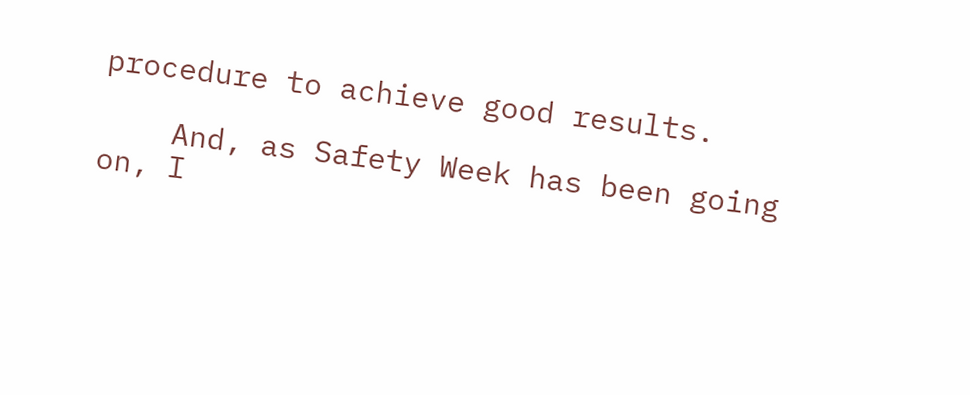procedure to achieve good results.

    And, as Safety Week has been going on, I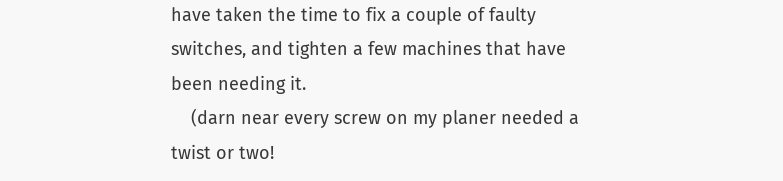have taken the time to fix a couple of faulty switches, and tighten a few machines that have been needing it.
    (darn near every screw on my planer needed a twist or two!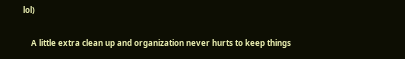lol)

    A little extra clean up and organization never hurts to keep things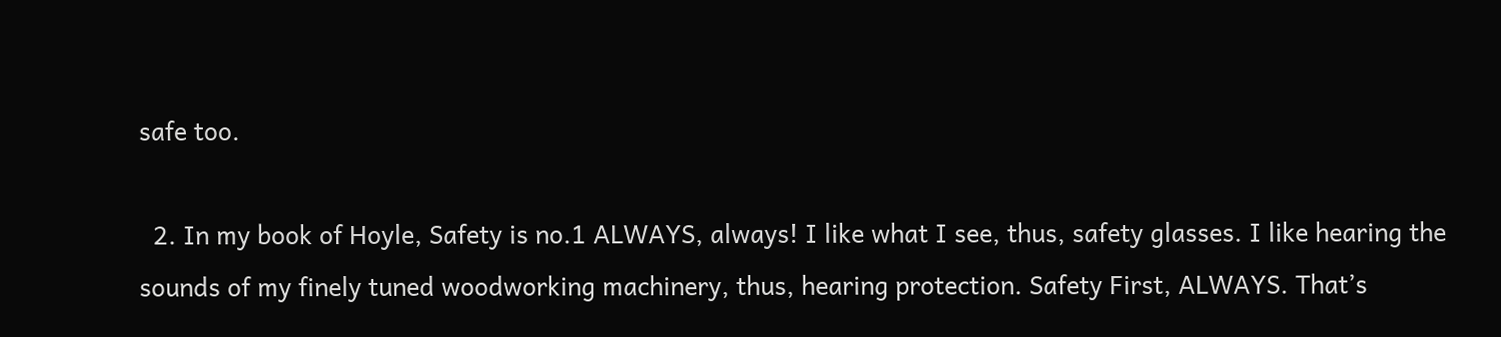safe too.

  2. In my book of Hoyle, Safety is no.1 ALWAYS, always! I like what I see, thus, safety glasses. I like hearing the sounds of my finely tuned woodworking machinery, thus, hearing protection. Safety First, ALWAYS. That’s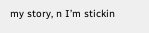my story, n I’m stickin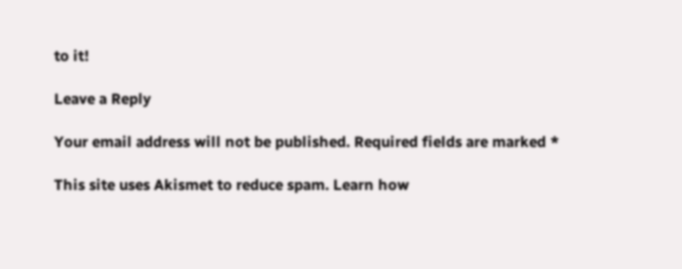to it!

Leave a Reply

Your email address will not be published. Required fields are marked *

This site uses Akismet to reduce spam. Learn how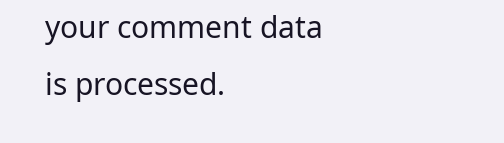your comment data is processed.